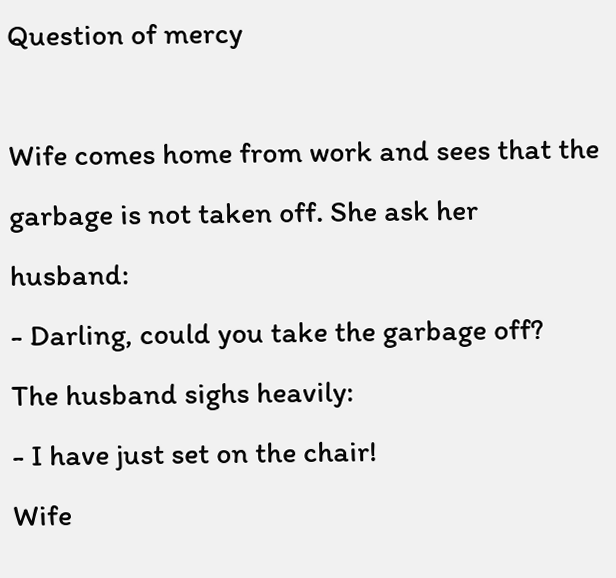Question of mercy

Wife comes home from work and sees that the garbage is not taken off. She ask her husband:
- Darling, could you take the garbage off?
The husband sighs heavily:
- I have just set on the chair!
Wife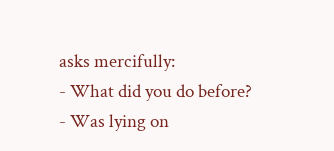asks mercifully:
- What did you do before?
- Was lying on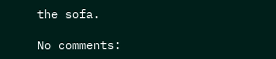the sofa.

No comments: